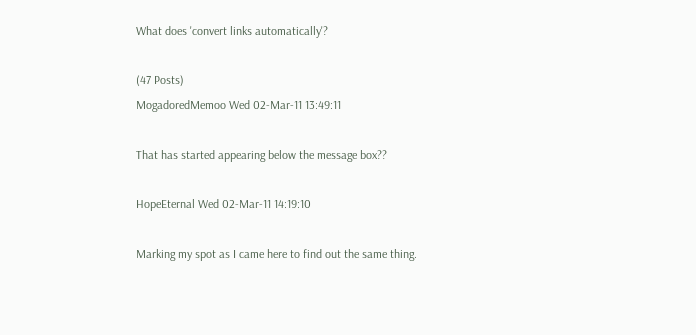What does 'convert links automatically'?

(47 Posts)
MogadoredMemoo Wed 02-Mar-11 13:49:11

That has started appearing below the message box??

HopeEternal Wed 02-Mar-11 14:19:10

Marking my spot as I came here to find out the same thing.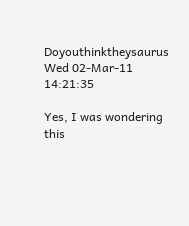Doyouthinktheysaurus Wed 02-Mar-11 14:21:35

Yes, I was wondering this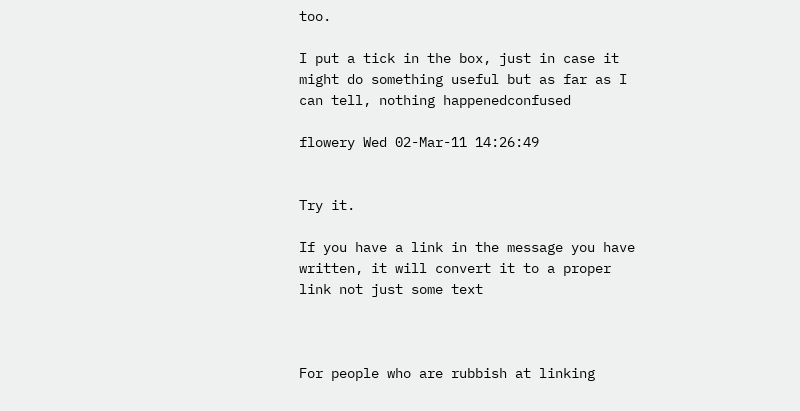too.

I put a tick in the box, just in case it might do something useful but as far as I can tell, nothing happenedconfused

flowery Wed 02-Mar-11 14:26:49


Try it.

If you have a link in the message you have written, it will convert it to a proper link not just some text



For people who are rubbish at linking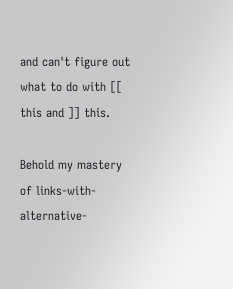and can't figure out what to do with [[ this and ]] this.

Behold my mastery of links-with-alternative-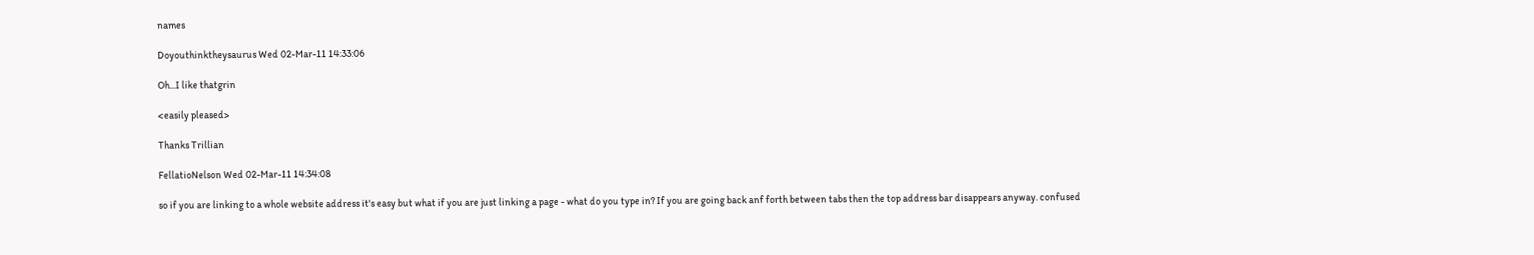names

Doyouthinktheysaurus Wed 02-Mar-11 14:33:06

Oh...I like thatgrin

<easily pleased>

Thanks Trillian

FellatioNelson Wed 02-Mar-11 14:34:08

so if you are linking to a whole website address it's easy but what if you are just linking a page - what do you type in? If you are going back anf forth between tabs then the top address bar disappears anyway. confused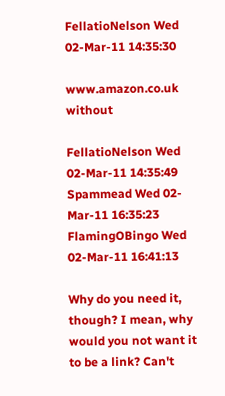FellatioNelson Wed 02-Mar-11 14:35:30

www.amazon.co.uk without

FellatioNelson Wed 02-Mar-11 14:35:49
Spammead Wed 02-Mar-11 16:35:23
FlamingOBingo Wed 02-Mar-11 16:41:13

Why do you need it, though? I mean, why would you not want it to be a link? Can't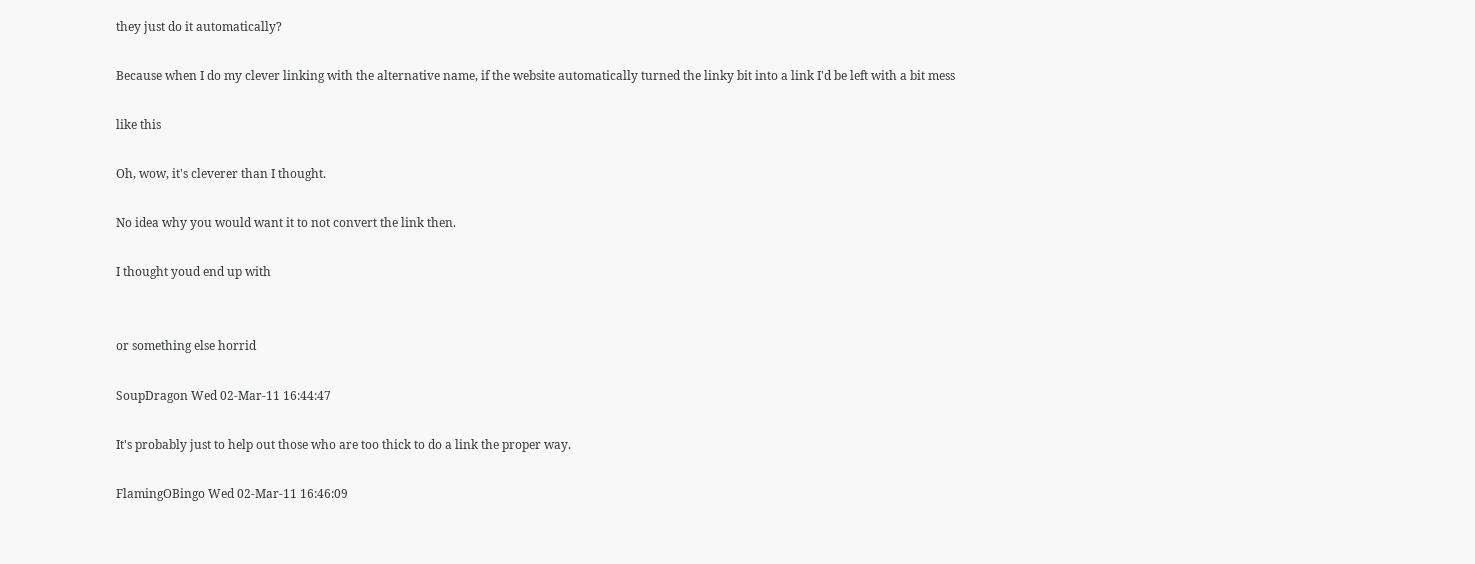they just do it automatically?

Because when I do my clever linking with the alternative name, if the website automatically turned the linky bit into a link I'd be left with a bit mess

like this

Oh, wow, it's cleverer than I thought.

No idea why you would want it to not convert the link then.

I thought youd end up with


or something else horrid

SoupDragon Wed 02-Mar-11 16:44:47

It's probably just to help out those who are too thick to do a link the proper way.

FlamingOBingo Wed 02-Mar-11 16:46:09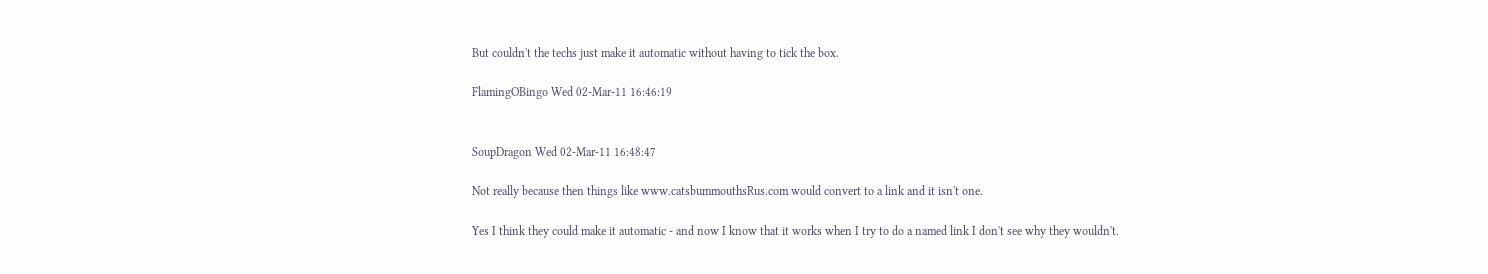But couldn't the techs just make it automatic without having to tick the box.

FlamingOBingo Wed 02-Mar-11 16:46:19


SoupDragon Wed 02-Mar-11 16:48:47

Not really because then things like www.catsbummouthsRus.com would convert to a link and it isn't one.

Yes I think they could make it automatic - and now I know that it works when I try to do a named link I don't see why they wouldn't.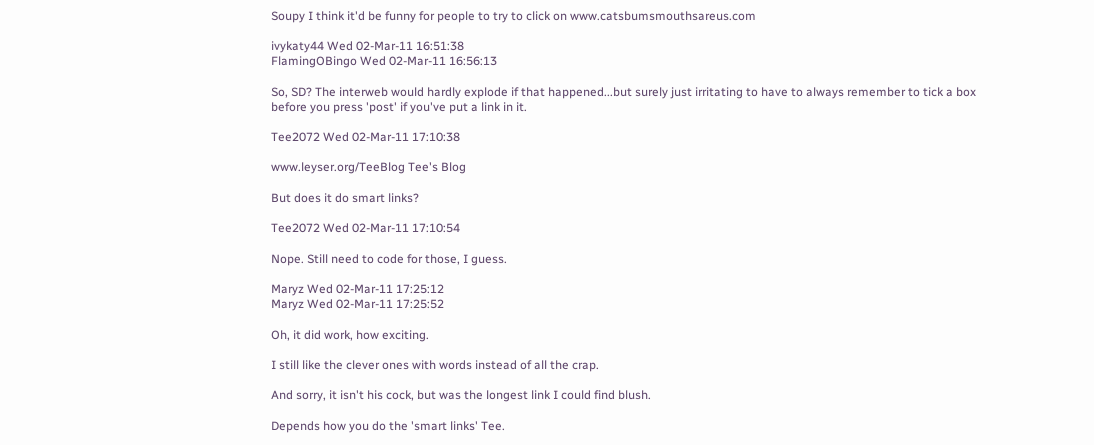Soupy I think it'd be funny for people to try to click on www.catsbumsmouthsareus.com

ivykaty44 Wed 02-Mar-11 16:51:38
FlamingOBingo Wed 02-Mar-11 16:56:13

So, SD? The interweb would hardly explode if that happened...but surely just irritating to have to always remember to tick a box before you press 'post' if you've put a link in it.

Tee2072 Wed 02-Mar-11 17:10:38

www.leyser.org/TeeBlog Tee's Blog

But does it do smart links?

Tee2072 Wed 02-Mar-11 17:10:54

Nope. Still need to code for those, I guess.

Maryz Wed 02-Mar-11 17:25:12
Maryz Wed 02-Mar-11 17:25:52

Oh, it did work, how exciting.

I still like the clever ones with words instead of all the crap.

And sorry, it isn't his cock, but was the longest link I could find blush.

Depends how you do the 'smart links' Tee.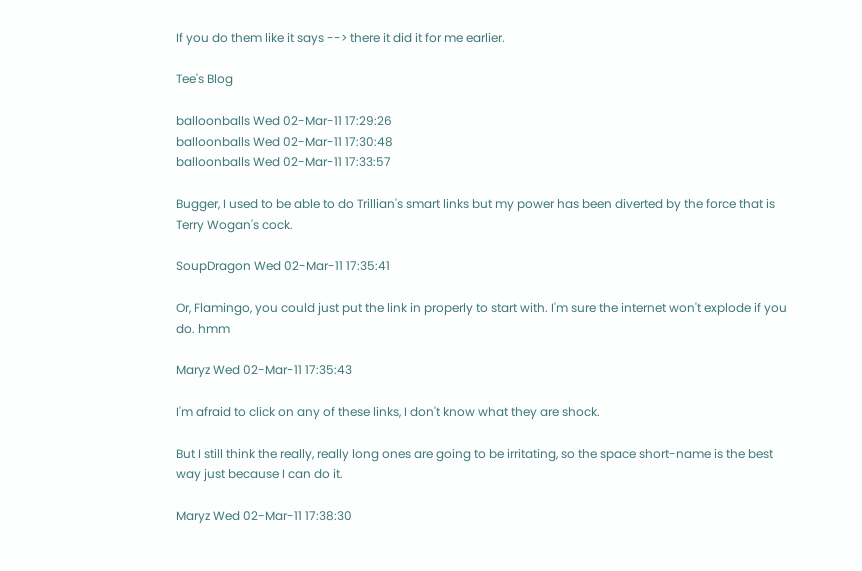If you do them like it says --> there it did it for me earlier.

Tee's Blog

balloonballs Wed 02-Mar-11 17:29:26
balloonballs Wed 02-Mar-11 17:30:48
balloonballs Wed 02-Mar-11 17:33:57

Bugger, I used to be able to do Trillian's smart links but my power has been diverted by the force that is Terry Wogan's cock.

SoupDragon Wed 02-Mar-11 17:35:41

Or, Flamingo, you could just put the link in properly to start with. I'm sure the internet won't explode if you do. hmm

Maryz Wed 02-Mar-11 17:35:43

I'm afraid to click on any of these links, I don't know what they are shock.

But I still think the really, really long ones are going to be irritating, so the space short-name is the best way just because I can do it.

Maryz Wed 02-Mar-11 17:38:30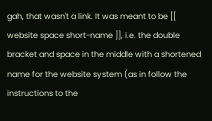gah, that wasn't a link. It was meant to be [[ website space short-name ]], i.e. the double bracket and space in the middle with a shortened name for the website system (as in follow the instructions to the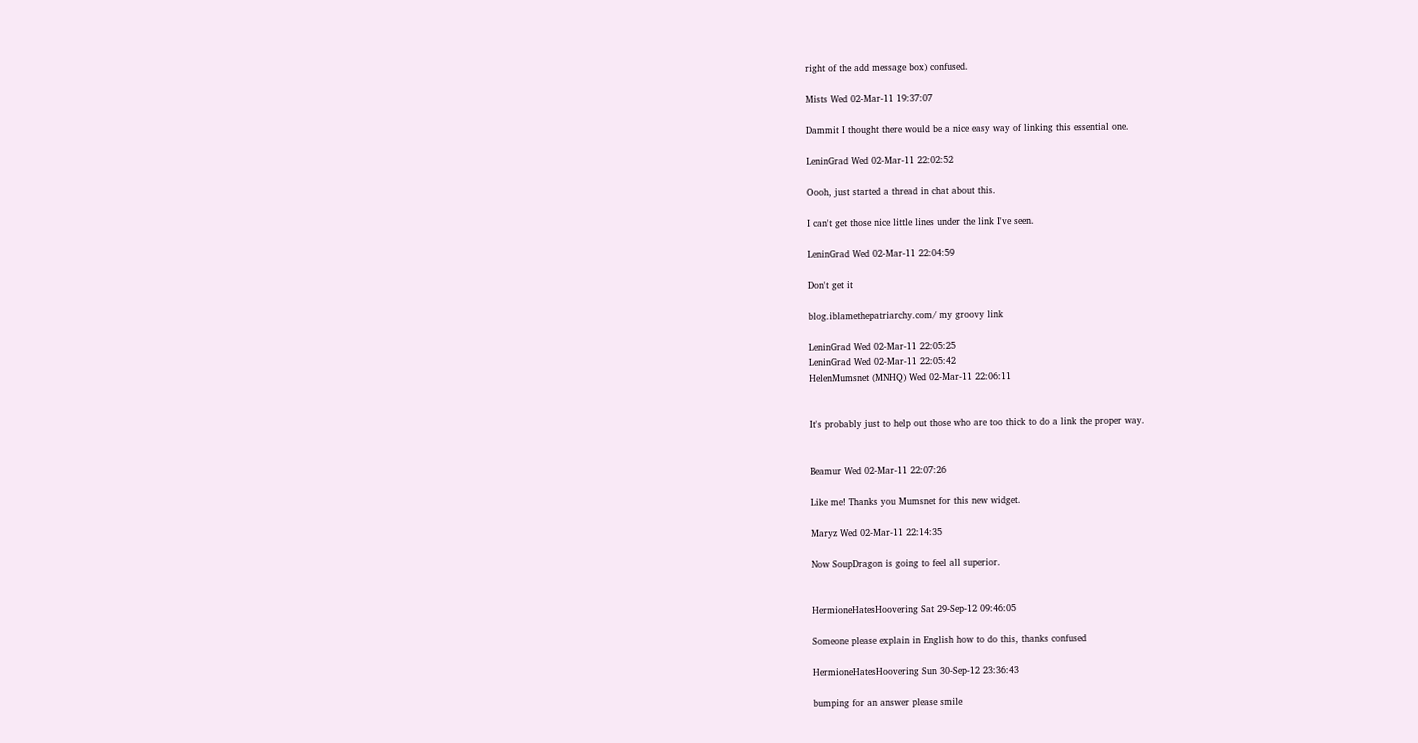right of the add message box) confused.

Mists Wed 02-Mar-11 19:37:07

Dammit I thought there would be a nice easy way of linking this essential one.

LeninGrad Wed 02-Mar-11 22:02:52

Oooh, just started a thread in chat about this.

I can't get those nice little lines under the link I've seen.

LeninGrad Wed 02-Mar-11 22:04:59

Don't get it

blog.iblamethepatriarchy.com/ my groovy link

LeninGrad Wed 02-Mar-11 22:05:25
LeninGrad Wed 02-Mar-11 22:05:42
HelenMumsnet (MNHQ) Wed 02-Mar-11 22:06:11


It's probably just to help out those who are too thick to do a link the proper way.


Beamur Wed 02-Mar-11 22:07:26

Like me! Thanks you Mumsnet for this new widget.

Maryz Wed 02-Mar-11 22:14:35

Now SoupDragon is going to feel all superior.


HermioneHatesHoovering Sat 29-Sep-12 09:46:05

Someone please explain in English how to do this, thanks confused

HermioneHatesHoovering Sun 30-Sep-12 23:36:43

bumping for an answer please smile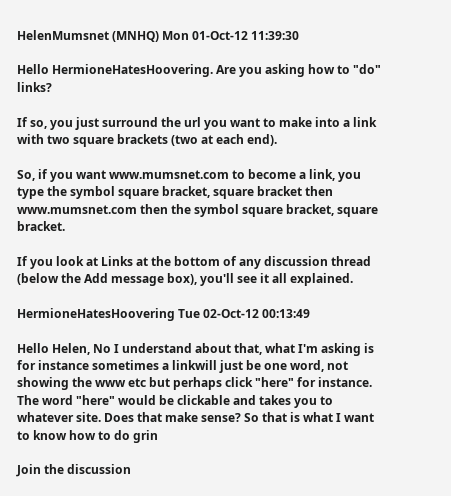HelenMumsnet (MNHQ) Mon 01-Oct-12 11:39:30

Hello HermioneHatesHoovering. Are you asking how to "do" links?

If so, you just surround the url you want to make into a link with two square brackets (two at each end).

So, if you want www.mumsnet.com to become a link, you type the symbol square bracket, square bracket then www.mumsnet.com then the symbol square bracket, square bracket.

If you look at Links at the bottom of any discussion thread (below the Add message box), you'll see it all explained.

HermioneHatesHoovering Tue 02-Oct-12 00:13:49

Hello Helen, No I understand about that, what I'm asking is for instance sometimes a linkwill just be one word, not showing the www etc but perhaps click "here" for instance. The word "here" would be clickable and takes you to whatever site. Does that make sense? So that is what I want to know how to do grin

Join the discussion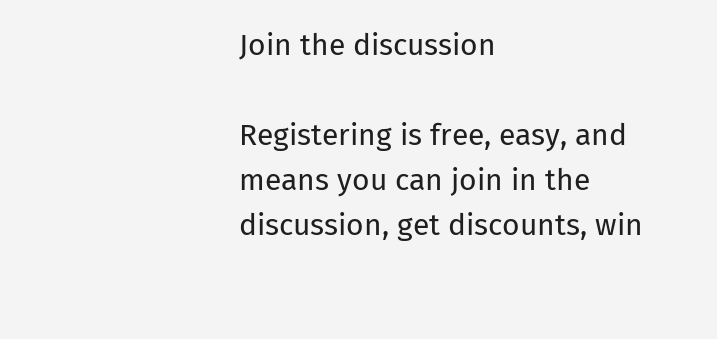Join the discussion

Registering is free, easy, and means you can join in the discussion, get discounts, win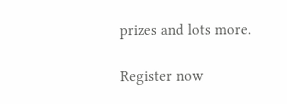prizes and lots more.

Register now